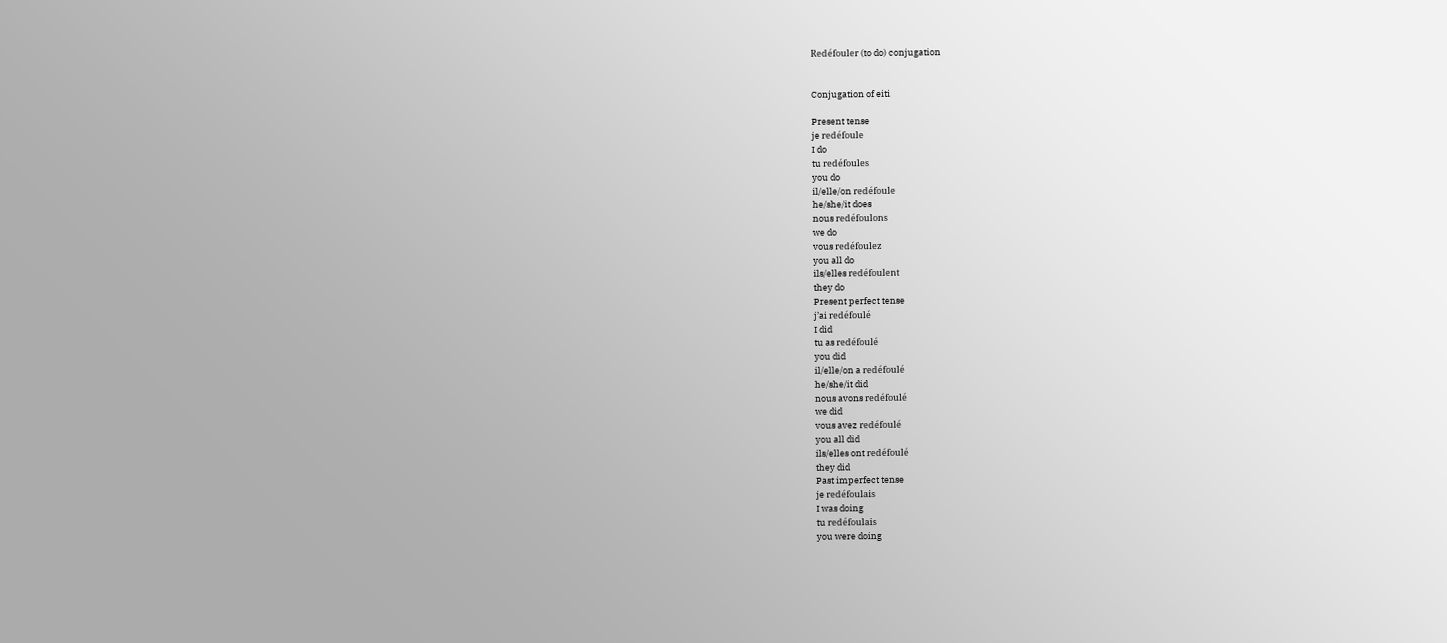Redéfouler (to do) conjugation


Conjugation of eiti

Present tense
je redéfoule
I do
tu redéfoules
you do
il/elle/on redéfoule
he/she/it does
nous redéfoulons
we do
vous redéfoulez
you all do
ils/elles redéfoulent
they do
Present perfect tense
j’ai redéfoulé
I did
tu as redéfoulé
you did
il/elle/on a redéfoulé
he/she/it did
nous avons redéfoulé
we did
vous avez redéfoulé
you all did
ils/elles ont redéfoulé
they did
Past imperfect tense
je redéfoulais
I was doing
tu redéfoulais
you were doing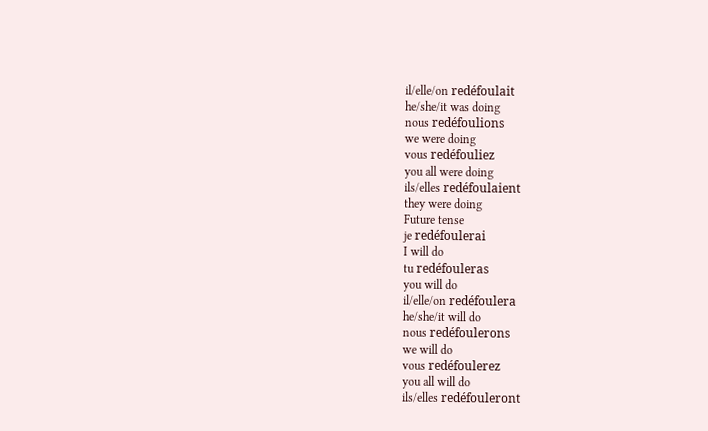il/elle/on redéfoulait
he/she/it was doing
nous redéfoulions
we were doing
vous redéfouliez
you all were doing
ils/elles redéfoulaient
they were doing
Future tense
je redéfoulerai
I will do
tu redéfouleras
you will do
il/elle/on redéfoulera
he/she/it will do
nous redéfoulerons
we will do
vous redéfoulerez
you all will do
ils/elles redéfouleront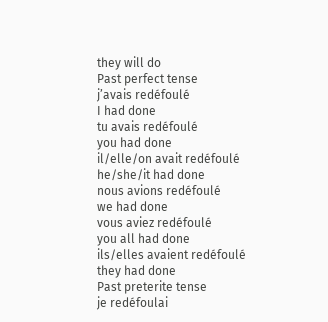they will do
Past perfect tense
j’avais redéfoulé
I had done
tu avais redéfoulé
you had done
il/elle/on avait redéfoulé
he/she/it had done
nous avions redéfoulé
we had done
vous aviez redéfoulé
you all had done
ils/elles avaient redéfoulé
they had done
Past preterite tense
je redéfoulai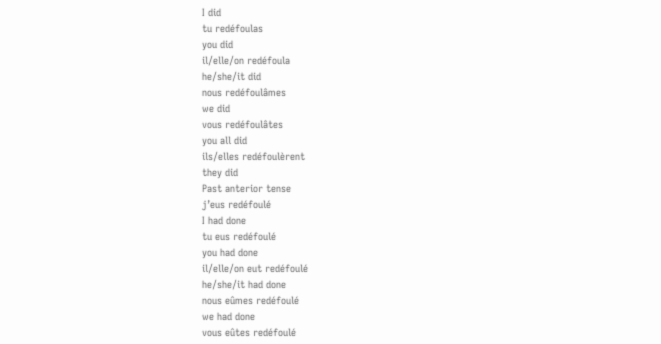I did
tu redéfoulas
you did
il/elle/on redéfoula
he/she/it did
nous redéfoulâmes
we did
vous redéfoulâtes
you all did
ils/elles redéfoulèrent
they did
Past anterior tense
j’eus redéfoulé
I had done
tu eus redéfoulé
you had done
il/elle/on eut redéfoulé
he/she/it had done
nous eûmes redéfoulé
we had done
vous eûtes redéfoulé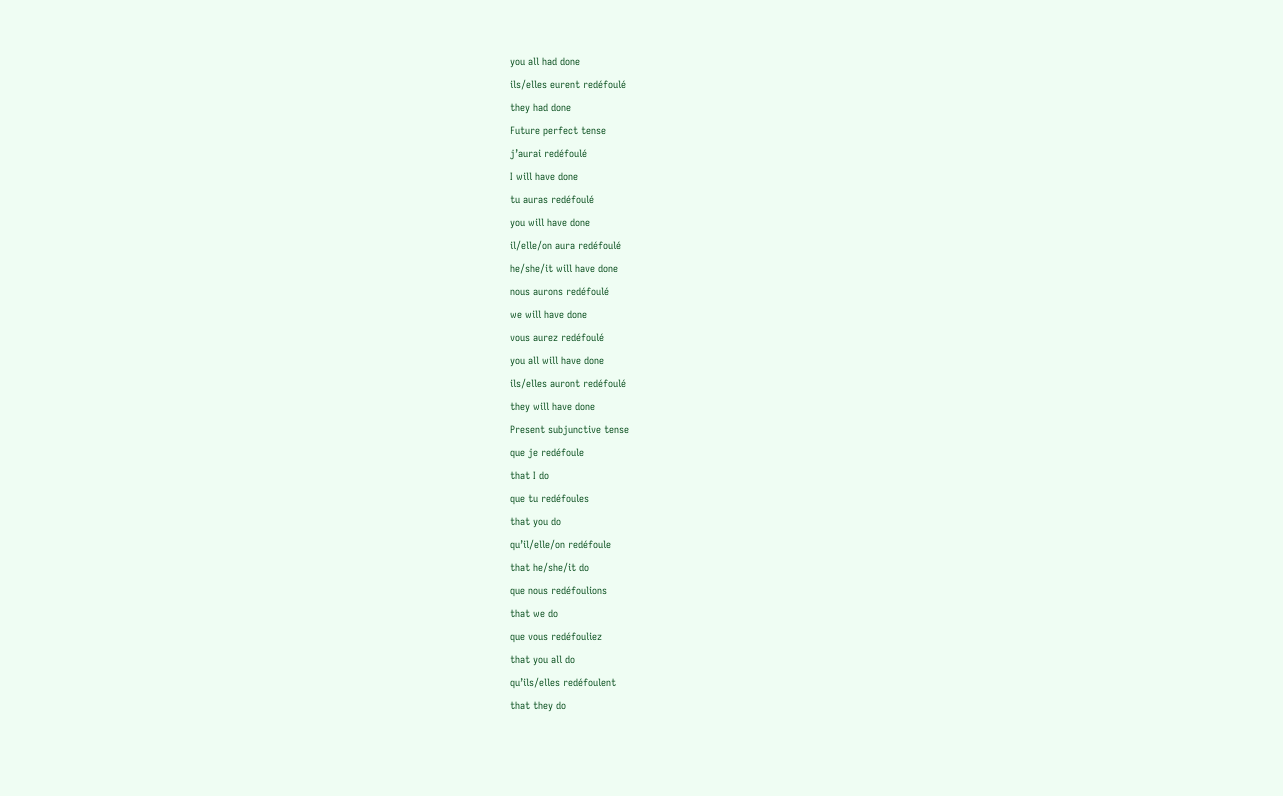you all had done
ils/elles eurent redéfoulé
they had done
Future perfect tense
j’aurai redéfoulé
I will have done
tu auras redéfoulé
you will have done
il/elle/on aura redéfoulé
he/she/it will have done
nous aurons redéfoulé
we will have done
vous aurez redéfoulé
you all will have done
ils/elles auront redéfoulé
they will have done
Present subjunctive tense
que je redéfoule
that I do
que tu redéfoules
that you do
qu’il/elle/on redéfoule
that he/she/it do
que nous redéfoulions
that we do
que vous redéfouliez
that you all do
qu’ils/elles redéfoulent
that they do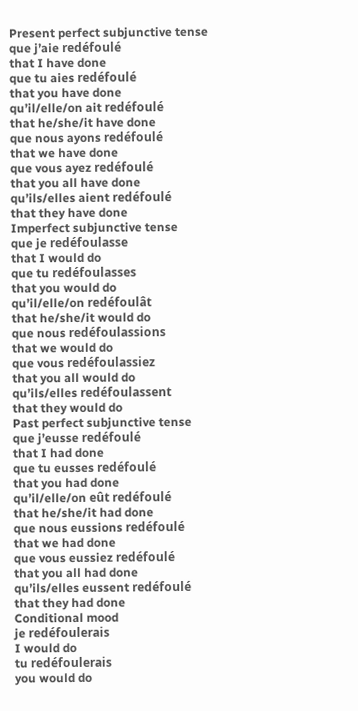Present perfect subjunctive tense
que j’aie redéfoulé
that I have done
que tu aies redéfoulé
that you have done
qu’il/elle/on ait redéfoulé
that he/she/it have done
que nous ayons redéfoulé
that we have done
que vous ayez redéfoulé
that you all have done
qu’ils/elles aient redéfoulé
that they have done
Imperfect subjunctive tense
que je redéfoulasse
that I would do
que tu redéfoulasses
that you would do
qu’il/elle/on redéfoulât
that he/she/it would do
que nous redéfoulassions
that we would do
que vous redéfoulassiez
that you all would do
qu’ils/elles redéfoulassent
that they would do
Past perfect subjunctive tense
que j’eusse redéfoulé
that I had done
que tu eusses redéfoulé
that you had done
qu’il/elle/on eût redéfoulé
that he/she/it had done
que nous eussions redéfoulé
that we had done
que vous eussiez redéfoulé
that you all had done
qu’ils/elles eussent redéfoulé
that they had done
Conditional mood
je redéfoulerais
I would do
tu redéfoulerais
you would do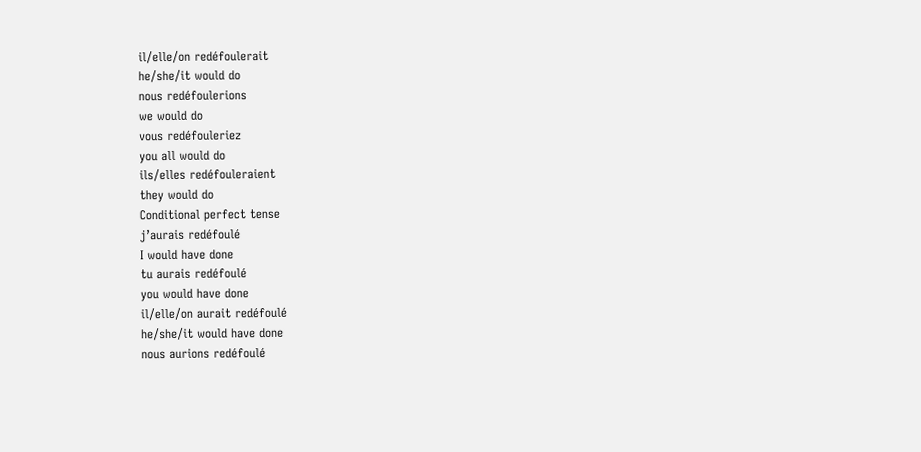il/elle/on redéfoulerait
he/she/it would do
nous redéfoulerions
we would do
vous redéfouleriez
you all would do
ils/elles redéfouleraient
they would do
Conditional perfect tense
j’aurais redéfoulé
I would have done
tu aurais redéfoulé
you would have done
il/elle/on aurait redéfoulé
he/she/it would have done
nous aurions redéfoulé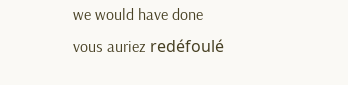we would have done
vous auriez redéfoulé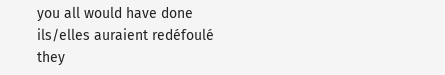you all would have done
ils/elles auraient redéfoulé
they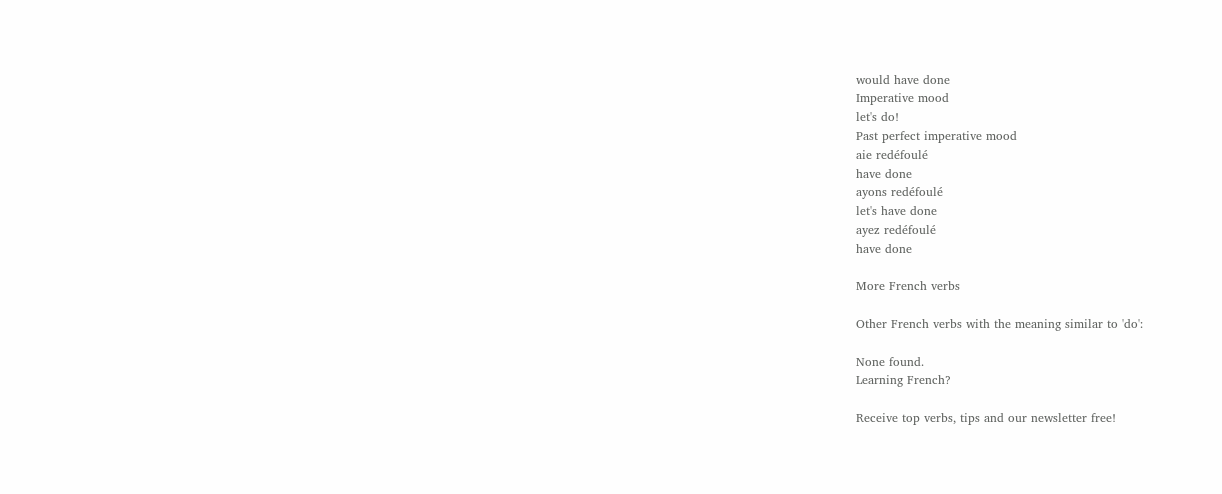would have done
Imperative mood
let's do!
Past perfect imperative mood
aie redéfoulé
have done
ayons redéfoulé
let's have done
ayez redéfoulé
have done

More French verbs

Other French verbs with the meaning similar to 'do':

None found.
Learning French?

Receive top verbs, tips and our newsletter free!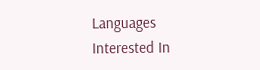Languages Interested In